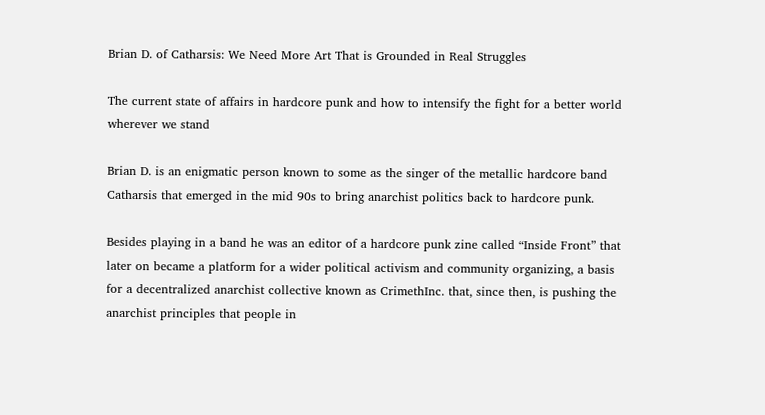Brian D. of Catharsis: We Need More Art That is Grounded in Real Struggles

The current state of affairs in hardcore punk and how to intensify the fight for a better world wherever we stand

Brian D. is an enigmatic person known to some as the singer of the metallic hardcore band Catharsis that emerged in the mid 90s to bring anarchist politics back to hardcore punk.

Besides playing in a band he was an editor of a hardcore punk zine called “Inside Front” that later on became a platform for a wider political activism and community organizing, a basis for a decentralized anarchist collective known as CrimethInc. that, since then, is pushing the anarchist principles that people in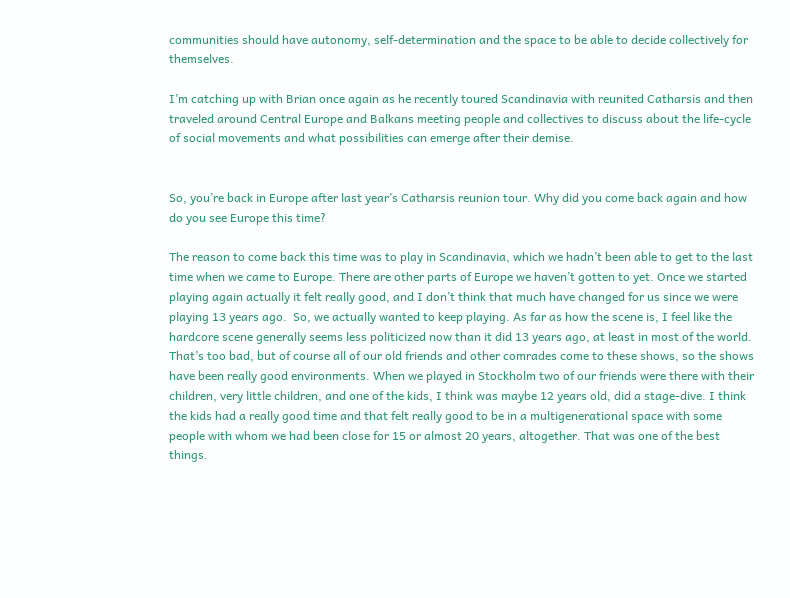communities should have autonomy, self-determination and the space to be able to decide collectively for themselves.

I’m catching up with Brian once again as he recently toured Scandinavia with reunited Catharsis and then traveled around Central Europe and Balkans meeting people and collectives to discuss about the life-cycle of social movements and what possibilities can emerge after their demise.


So, you’re back in Europe after last year’s Catharsis reunion tour. Why did you come back again and how do you see Europe this time?

The reason to come back this time was to play in Scandinavia, which we hadn’t been able to get to the last time when we came to Europe. There are other parts of Europe we haven’t gotten to yet. Once we started playing again actually it felt really good, and I don’t think that much have changed for us since we were playing 13 years ago.  So, we actually wanted to keep playing. As far as how the scene is, I feel like the hardcore scene generally seems less politicized now than it did 13 years ago, at least in most of the world. That’s too bad, but of course all of our old friends and other comrades come to these shows, so the shows have been really good environments. When we played in Stockholm two of our friends were there with their children, very little children, and one of the kids, I think was maybe 12 years old, did a stage-dive. I think the kids had a really good time and that felt really good to be in a multigenerational space with some people with whom we had been close for 15 or almost 20 years, altogether. That was one of the best things.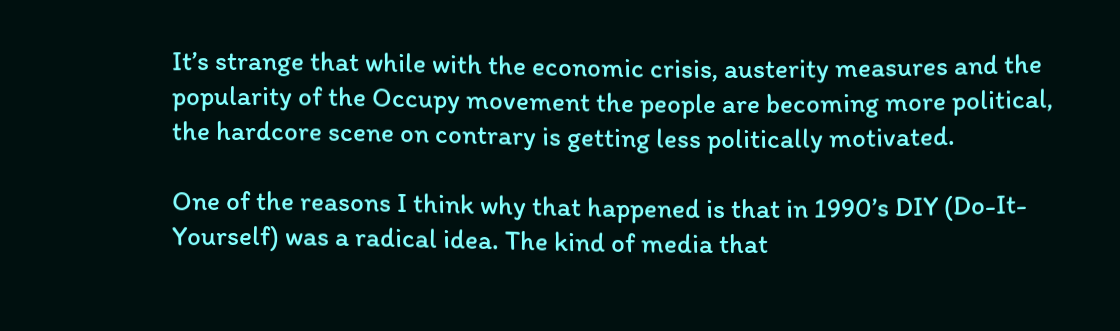It’s strange that while with the economic crisis, austerity measures and the popularity of the Occupy movement the people are becoming more political, the hardcore scene on contrary is getting less politically motivated.

One of the reasons I think why that happened is that in 1990’s DIY (Do-It-Yourself) was a radical idea. The kind of media that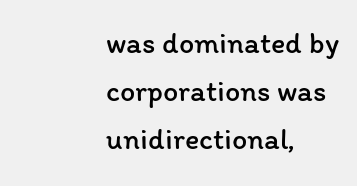was dominated by corporations was unidirectional,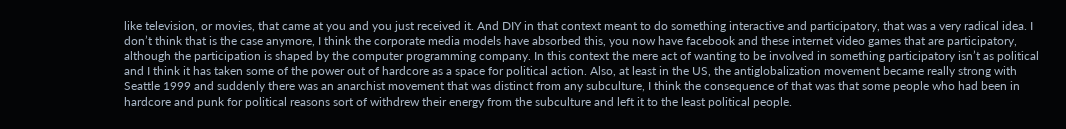like television, or movies, that came at you and you just received it. And DIY in that context meant to do something interactive and participatory, that was a very radical idea. I don’t think that is the case anymore, I think the corporate media models have absorbed this, you now have facebook and these internet video games that are participatory, although the participation is shaped by the computer programming company. In this context the mere act of wanting to be involved in something participatory isn’t as political and I think it has taken some of the power out of hardcore as a space for political action. Also, at least in the US, the antiglobalization movement became really strong with Seattle 1999 and suddenly there was an anarchist movement that was distinct from any subculture, I think the consequence of that was that some people who had been in hardcore and punk for political reasons sort of withdrew their energy from the subculture and left it to the least political people.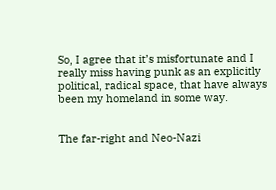So, I agree that it’s misfortunate and I really miss having punk as an explicitly political, radical space, that have always been my homeland in some way.


The far-right and Neo-Nazi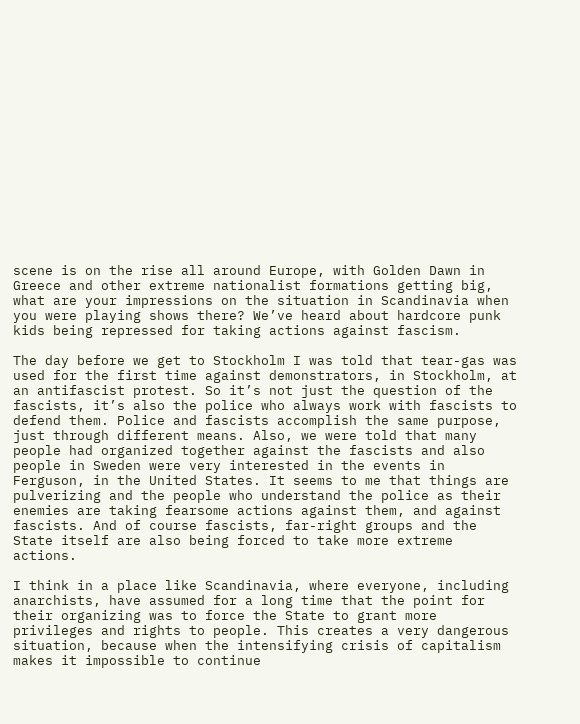scene is on the rise all around Europe, with Golden Dawn in Greece and other extreme nationalist formations getting big, what are your impressions on the situation in Scandinavia when you were playing shows there? We’ve heard about hardcore punk kids being repressed for taking actions against fascism.

The day before we get to Stockholm I was told that tear-gas was used for the first time against demonstrators, in Stockholm, at an antifascist protest. So it’s not just the question of the fascists, it’s also the police who always work with fascists to defend them. Police and fascists accomplish the same purpose, just through different means. Also, we were told that many people had organized together against the fascists and also people in Sweden were very interested in the events in Ferguson, in the United States. It seems to me that things are pulverizing and the people who understand the police as their enemies are taking fearsome actions against them, and against fascists. And of course fascists, far-right groups and the State itself are also being forced to take more extreme actions.

I think in a place like Scandinavia, where everyone, including anarchists, have assumed for a long time that the point for their organizing was to force the State to grant more privileges and rights to people. This creates a very dangerous situation, because when the intensifying crisis of capitalism makes it impossible to continue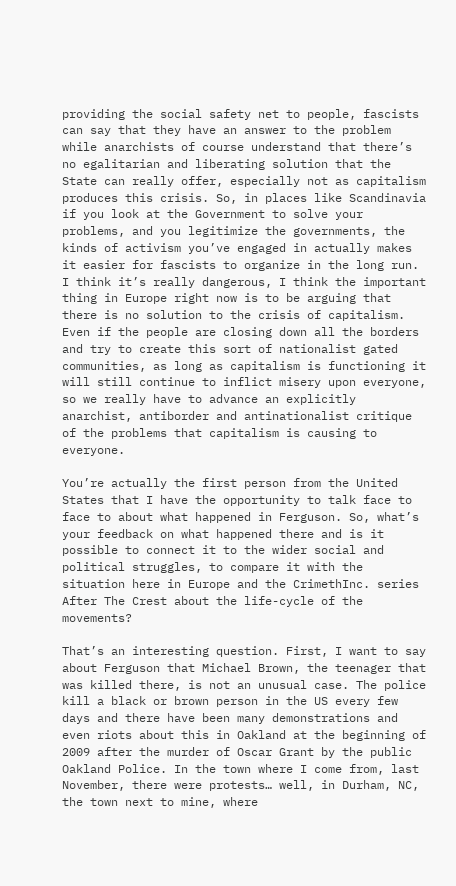providing the social safety net to people, fascists can say that they have an answer to the problem while anarchists of course understand that there’s no egalitarian and liberating solution that the State can really offer, especially not as capitalism produces this crisis. So, in places like Scandinavia if you look at the Government to solve your problems, and you legitimize the governments, the kinds of activism you’ve engaged in actually makes it easier for fascists to organize in the long run. I think it’s really dangerous, I think the important thing in Europe right now is to be arguing that there is no solution to the crisis of capitalism. Even if the people are closing down all the borders and try to create this sort of nationalist gated communities, as long as capitalism is functioning it will still continue to inflict misery upon everyone, so we really have to advance an explicitly anarchist, antiborder and antinationalist critique of the problems that capitalism is causing to everyone.

You’re actually the first person from the United States that I have the opportunity to talk face to face to about what happened in Ferguson. So, what’s your feedback on what happened there and is it possible to connect it to the wider social and political struggles, to compare it with the situation here in Europe and the CrimethInc. series After The Crest about the life-cycle of the movements?

That’s an interesting question. First, I want to say about Ferguson that Michael Brown, the teenager that was killed there, is not an unusual case. The police kill a black or brown person in the US every few days and there have been many demonstrations and even riots about this in Oakland at the beginning of 2009 after the murder of Oscar Grant by the public Oakland Police. In the town where I come from, last November, there were protests… well, in Durham, NC, the town next to mine, where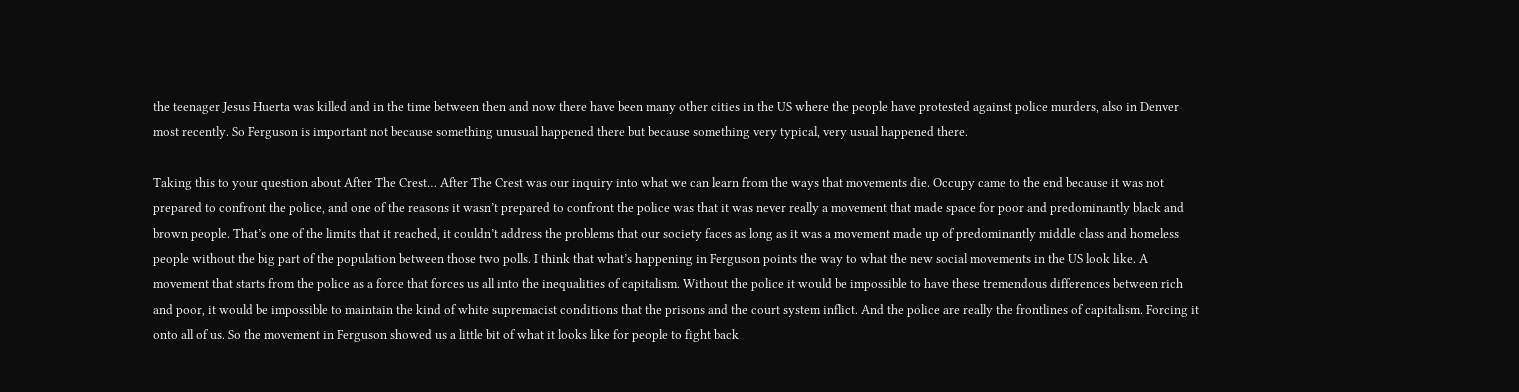the teenager Jesus Huerta was killed and in the time between then and now there have been many other cities in the US where the people have protested against police murders, also in Denver most recently. So Ferguson is important not because something unusual happened there but because something very typical, very usual happened there.

Taking this to your question about After The Crest… After The Crest was our inquiry into what we can learn from the ways that movements die. Occupy came to the end because it was not prepared to confront the police, and one of the reasons it wasn’t prepared to confront the police was that it was never really a movement that made space for poor and predominantly black and brown people. That’s one of the limits that it reached, it couldn’t address the problems that our society faces as long as it was a movement made up of predominantly middle class and homeless people without the big part of the population between those two polls. I think that what’s happening in Ferguson points the way to what the new social movements in the US look like. A movement that starts from the police as a force that forces us all into the inequalities of capitalism. Without the police it would be impossible to have these tremendous differences between rich and poor, it would be impossible to maintain the kind of white supremacist conditions that the prisons and the court system inflict. And the police are really the frontlines of capitalism. Forcing it onto all of us. So the movement in Ferguson showed us a little bit of what it looks like for people to fight back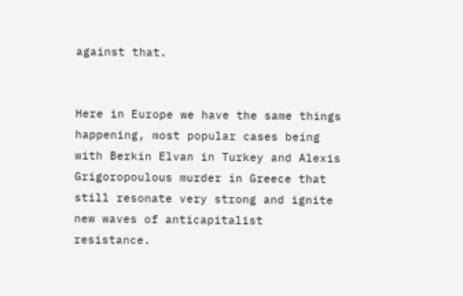against that.


Here in Europe we have the same things happening, most popular cases being with Berkin Elvan in Turkey and Alexis Grigoropoulous murder in Greece that still resonate very strong and ignite new waves of anticapitalist resistance.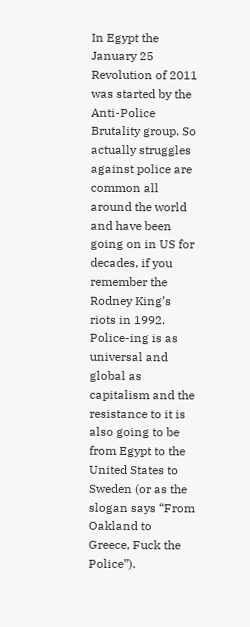In Egypt the January 25 Revolution of 2011 was started by the Anti-Police Brutality group. So actually struggles against police are common all around the world and have been going on in US for decades, if you remember the Rodney King’s riots in 1992. Police-ing is as universal and global as capitalism and the resistance to it is also going to be from Egypt to the United States to Sweden (or as the slogan says “From Oakland to Greece, Fuck the Police”).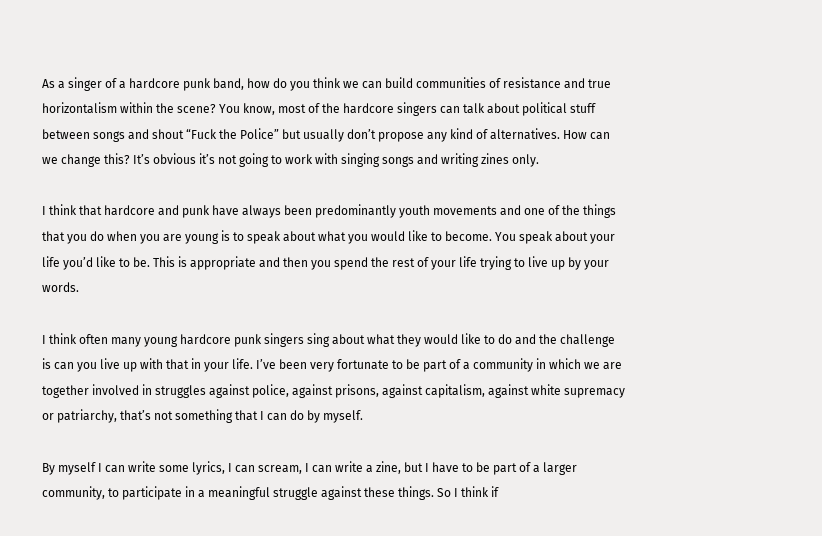As a singer of a hardcore punk band, how do you think we can build communities of resistance and true horizontalism within the scene? You know, most of the hardcore singers can talk about political stuff between songs and shout “Fuck the Police” but usually don’t propose any kind of alternatives. How can we change this? It’s obvious it’s not going to work with singing songs and writing zines only.

I think that hardcore and punk have always been predominantly youth movements and one of the things that you do when you are young is to speak about what you would like to become. You speak about your life you’d like to be. This is appropriate and then you spend the rest of your life trying to live up by your words.

I think often many young hardcore punk singers sing about what they would like to do and the challenge is can you live up with that in your life. I’ve been very fortunate to be part of a community in which we are together involved in struggles against police, against prisons, against capitalism, against white supremacy or patriarchy, that’s not something that I can do by myself.

By myself I can write some lyrics, I can scream, I can write a zine, but I have to be part of a larger community, to participate in a meaningful struggle against these things. So I think if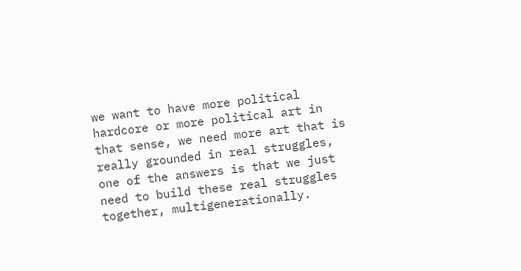we want to have more political hardcore or more political art in that sense, we need more art that is really grounded in real struggles, one of the answers is that we just need to build these real struggles together, multigenerationally.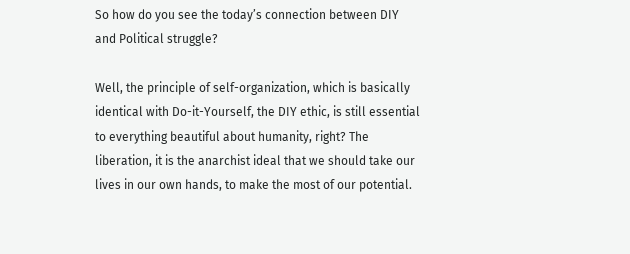So how do you see the today’s connection between DIY and Political struggle?

Well, the principle of self-organization, which is basically identical with Do-it-Yourself, the DIY ethic, is still essential to everything beautiful about humanity, right? The liberation, it is the anarchist ideal that we should take our lives in our own hands, to make the most of our potential.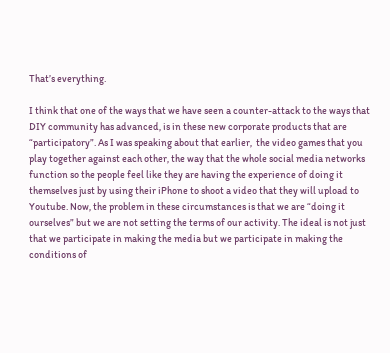That’s everything.

I think that one of the ways that we have seen a counter-attack to the ways that DIY community has advanced, is in these new corporate products that are “participatory”. As I was speaking about that earlier,  the video games that you play together against each other, the way that the whole social media networks function so the people feel like they are having the experience of doing it themselves just by using their iPhone to shoot a video that they will upload to Youtube. Now, the problem in these circumstances is that we are “doing it ourselves” but we are not setting the terms of our activity. The ideal is not just that we participate in making the media but we participate in making the conditions of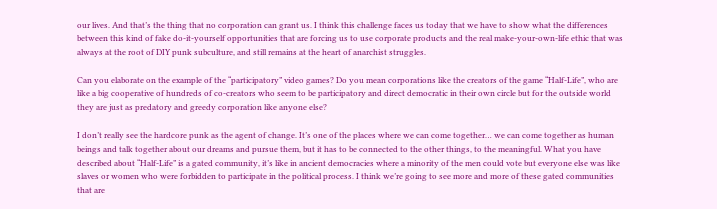our lives. And that’s the thing that no corporation can grant us. I think this challenge faces us today that we have to show what the differences between this kind of fake do-it-yourself opportunities that are forcing us to use corporate products and the real make-your-own-life ethic that was always at the root of DIY punk subculture, and still remains at the heart of anarchist struggles.

Can you elaborate on the example of the “participatory” video games? Do you mean corporations like the creators of the game “Half-Life”, who are like a big cooperative of hundreds of co-creators who seem to be participatory and direct democratic in their own circle but for the outside world they are just as predatory and greedy corporation like anyone else?

I don’t really see the hardcore punk as the agent of change. It’s one of the places where we can come together… we can come together as human beings and talk together about our dreams and pursue them, but it has to be connected to the other things, to the meaningful. What you have described about “Half-Life” is a gated community, it’s like in ancient democracies where a minority of the men could vote but everyone else was like slaves or women who were forbidden to participate in the political process. I think we’re going to see more and more of these gated communities that are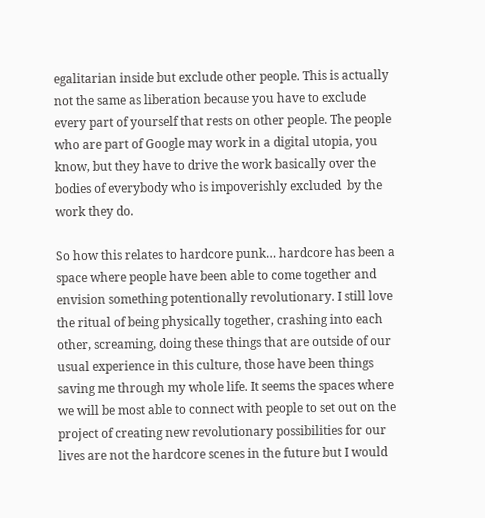egalitarian inside but exclude other people. This is actually not the same as liberation because you have to exclude every part of yourself that rests on other people. The people who are part of Google may work in a digital utopia, you know, but they have to drive the work basically over the bodies of everybody who is impoverishly excluded  by the work they do.

So how this relates to hardcore punk… hardcore has been a space where people have been able to come together and envision something potentionally revolutionary. I still love the ritual of being physically together, crashing into each other, screaming, doing these things that are outside of our usual experience in this culture, those have been things saving me through my whole life. It seems the spaces where we will be most able to connect with people to set out on the project of creating new revolutionary possibilities for our lives are not the hardcore scenes in the future but I would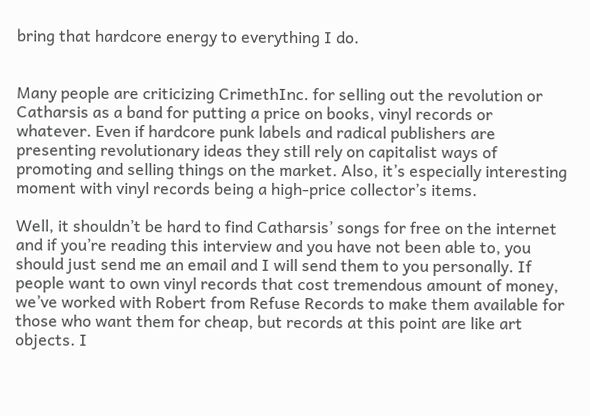bring that hardcore energy to everything I do.


Many people are criticizing CrimethInc. for selling out the revolution or Catharsis as a band for putting a price on books, vinyl records or whatever. Even if hardcore punk labels and radical publishers are presenting revolutionary ideas they still rely on capitalist ways of promoting and selling things on the market. Also, it’s especially interesting moment with vinyl records being a high-price collector’s items.

Well, it shouldn’t be hard to find Catharsis’ songs for free on the internet and if you’re reading this interview and you have not been able to, you should just send me an email and I will send them to you personally. If people want to own vinyl records that cost tremendous amount of money, we’ve worked with Robert from Refuse Records to make them available for those who want them for cheap, but records at this point are like art objects. I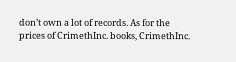don’t own a lot of records. As for the prices of CrimethInc. books, CrimethInc.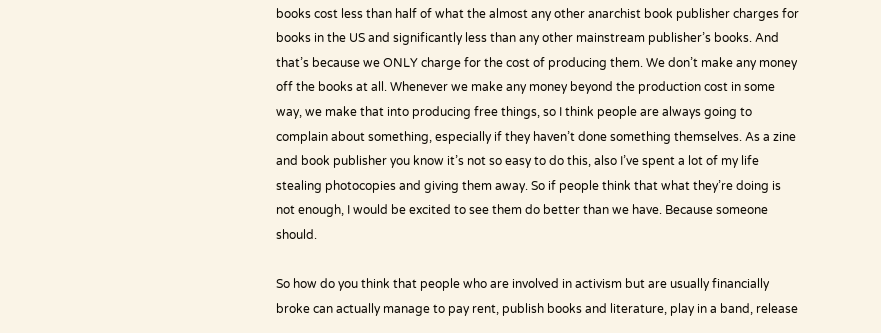books cost less than half of what the almost any other anarchist book publisher charges for books in the US and significantly less than any other mainstream publisher’s books. And that’s because we ONLY charge for the cost of producing them. We don’t make any money off the books at all. Whenever we make any money beyond the production cost in some way, we make that into producing free things, so I think people are always going to complain about something, especially if they haven’t done something themselves. As a zine and book publisher you know it’s not so easy to do this, also I’ve spent a lot of my life stealing photocopies and giving them away. So if people think that what they’re doing is not enough, I would be excited to see them do better than we have. Because someone should.

So how do you think that people who are involved in activism but are usually financially broke can actually manage to pay rent, publish books and literature, play in a band, release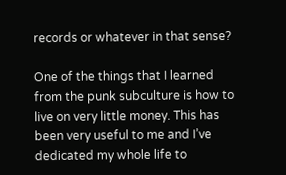records or whatever in that sense?

One of the things that I learned from the punk subculture is how to live on very little money. This has been very useful to me and I’ve dedicated my whole life to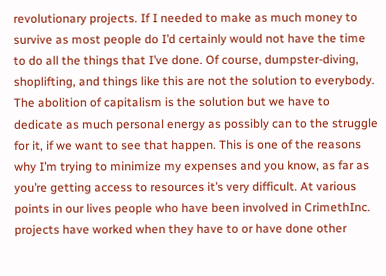revolutionary projects. If I needed to make as much money to survive as most people do I’d certainly would not have the time to do all the things that I’ve done. Of course, dumpster-diving, shoplifting, and things like this are not the solution to everybody. The abolition of capitalism is the solution but we have to dedicate as much personal energy as possibly can to the struggle for it, if we want to see that happen. This is one of the reasons why I’m trying to minimize my expenses and you know, as far as you’re getting access to resources it’s very difficult. At various points in our lives people who have been involved in CrimethInc. projects have worked when they have to or have done other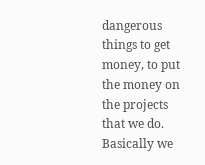dangerous things to get money, to put the money on the projects that we do. Basically we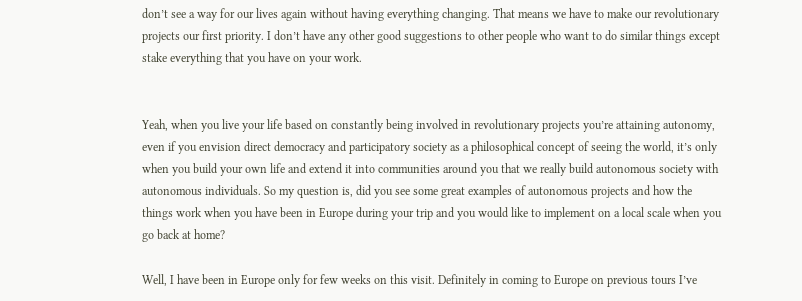don’t see a way for our lives again without having everything changing. That means we have to make our revolutionary projects our first priority. I don’t have any other good suggestions to other people who want to do similar things except stake everything that you have on your work.


Yeah, when you live your life based on constantly being involved in revolutionary projects you’re attaining autonomy, even if you envision direct democracy and participatory society as a philosophical concept of seeing the world, it’s only when you build your own life and extend it into communities around you that we really build autonomous society with autonomous individuals. So my question is, did you see some great examples of autonomous projects and how the things work when you have been in Europe during your trip and you would like to implement on a local scale when you go back at home?

Well, I have been in Europe only for few weeks on this visit. Definitely in coming to Europe on previous tours I’ve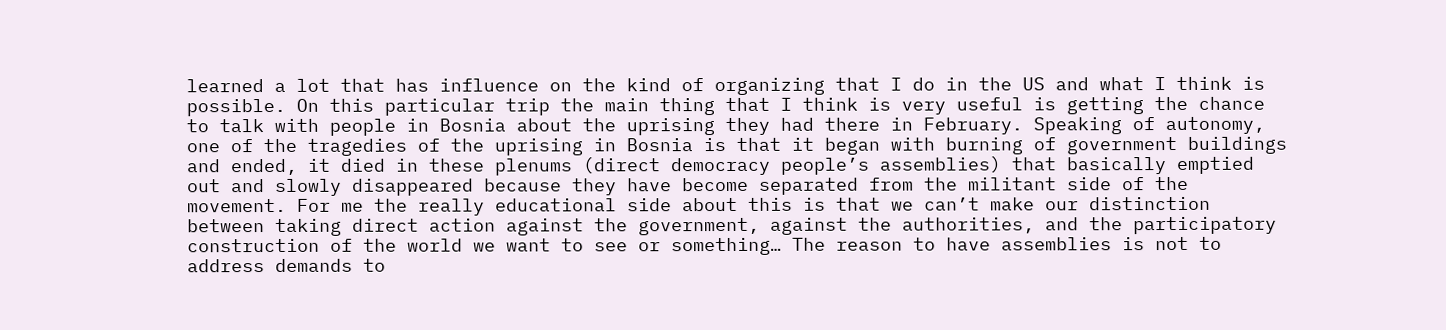learned a lot that has influence on the kind of organizing that I do in the US and what I think is possible. On this particular trip the main thing that I think is very useful is getting the chance to talk with people in Bosnia about the uprising they had there in February. Speaking of autonomy, one of the tragedies of the uprising in Bosnia is that it began with burning of government buildings and ended, it died in these plenums (direct democracy people’s assemblies) that basically emptied out and slowly disappeared because they have become separated from the militant side of the movement. For me the really educational side about this is that we can’t make our distinction between taking direct action against the government, against the authorities, and the participatory construction of the world we want to see or something… The reason to have assemblies is not to address demands to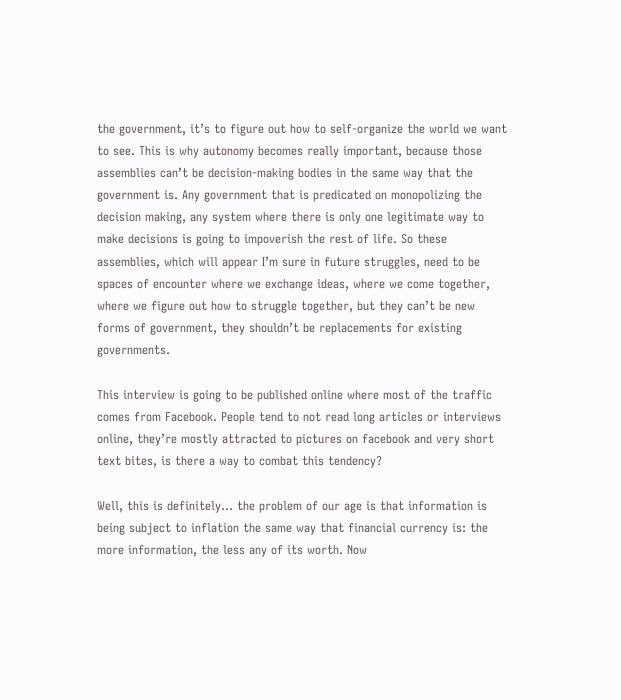the government, it’s to figure out how to self-organize the world we want to see. This is why autonomy becomes really important, because those assemblies can’t be decision-making bodies in the same way that the government is. Any government that is predicated on monopolizing the decision making, any system where there is only one legitimate way to make decisions is going to impoverish the rest of life. So these assemblies, which will appear I’m sure in future struggles, need to be spaces of encounter where we exchange ideas, where we come together, where we figure out how to struggle together, but they can’t be new forms of government, they shouldn’t be replacements for existing governments.

This interview is going to be published online where most of the traffic comes from Facebook. People tend to not read long articles or interviews online, they’re mostly attracted to pictures on facebook and very short text bites, is there a way to combat this tendency?

Well, this is definitely… the problem of our age is that information is being subject to inflation the same way that financial currency is: the more information, the less any of its worth. Now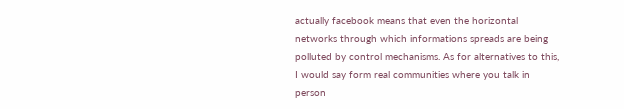actually facebook means that even the horizontal networks through which informations spreads are being polluted by control mechanisms. As for alternatives to this, I would say form real communities where you talk in person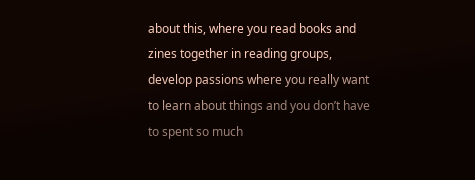about this, where you read books and zines together in reading groups, develop passions where you really want to learn about things and you don’t have to spent so much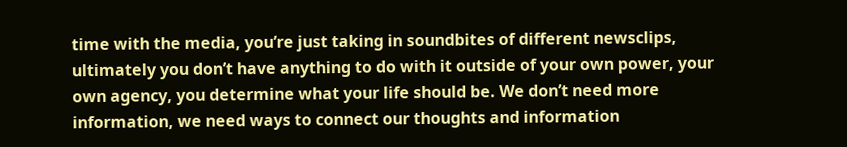time with the media, you’re just taking in soundbites of different newsclips, ultimately you don’t have anything to do with it outside of your own power, your own agency, you determine what your life should be. We don’t need more information, we need ways to connect our thoughts and information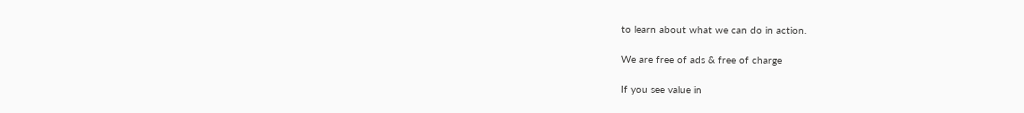to learn about what we can do in action.

We are free of ads & free of charge

If you see value in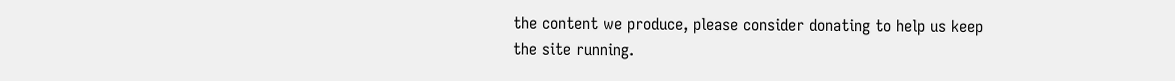the content we produce, please consider donating to help us keep the site running.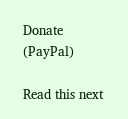Donate (PayPal)

Read this next